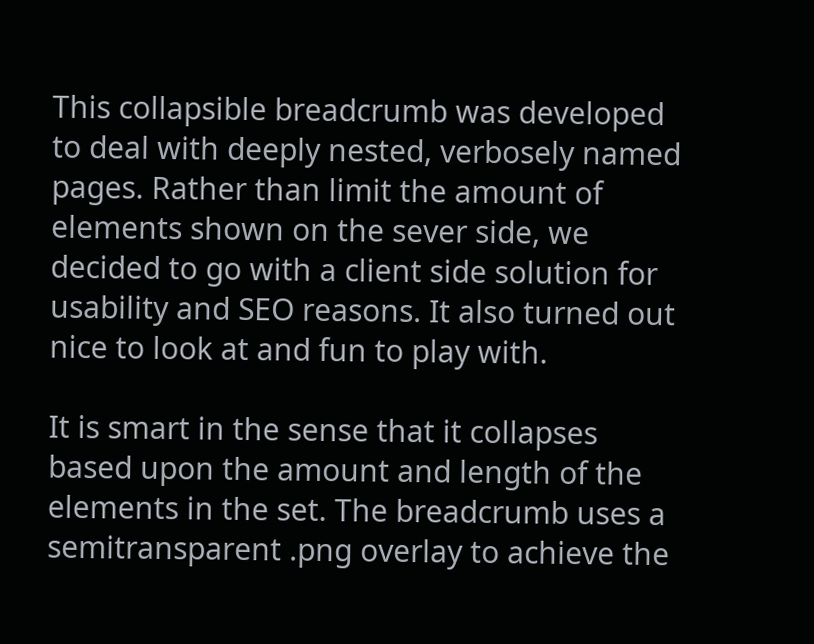This collapsible breadcrumb was developed to deal with deeply nested, verbosely named pages. Rather than limit the amount of elements shown on the sever side, we decided to go with a client side solution for usability and SEO reasons. It also turned out nice to look at and fun to play with.

It is smart in the sense that it collapses based upon the amount and length of the elements in the set. The breadcrumb uses a semitransparent .png overlay to achieve the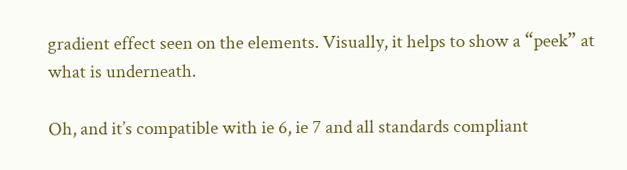gradient effect seen on the elements. Visually, it helps to show a “peek” at what is underneath.

Oh, and it’s compatible with ie 6, ie 7 and all standards compliant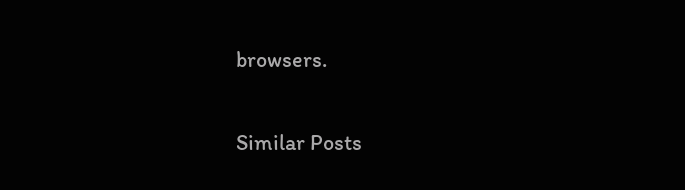browsers.

Similar Posts